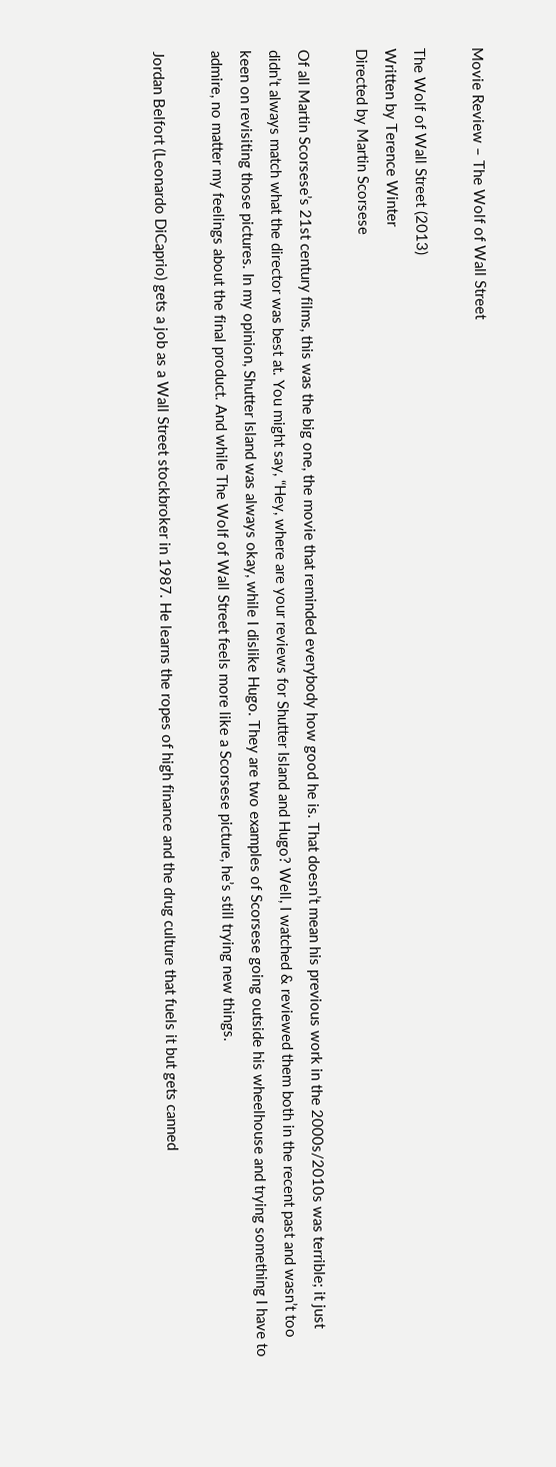Movie Review – The Wolf of Wall Street

The Wolf of Wall Street (2013)
Written by Terence Winter
Directed by Martin Scorsese

Of all Martin Scorsese’s 21st century films, this was the big one, the movie that reminded everybody how good he is. That doesn’t mean his previous work in the 2000s/2010s was terrible; it just didn’t always match what the director was best at. You might say, “Hey, where are your reviews for Shutter Island and Hugo? Well, I watched & reviewed them both in the recent past and wasn’t too keen on revisiting those pictures. In my opinion, Shutter Island was always okay, while I dislike Hugo. They are two examples of Scorsese going outside his wheelhouse and trying something I have to admire, no matter my feelings about the final product. And while The Wolf of Wall Street feels more like a Scorsese picture, he’s still trying new things.

Jordan Belfort (Leonardo DiCaprio) gets a job as a Wall Street stockbroker in 1987. He learns the ropes of high finance and the drug culture that fuels it but gets canned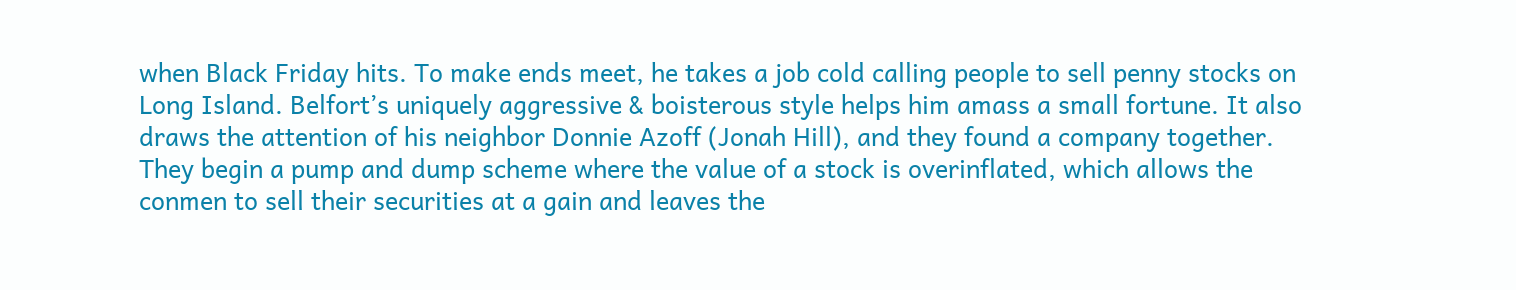when Black Friday hits. To make ends meet, he takes a job cold calling people to sell penny stocks on Long Island. Belfort’s uniquely aggressive & boisterous style helps him amass a small fortune. It also draws the attention of his neighbor Donnie Azoff (Jonah Hill), and they found a company together. They begin a pump and dump scheme where the value of a stock is overinflated, which allows the conmen to sell their securities at a gain and leaves the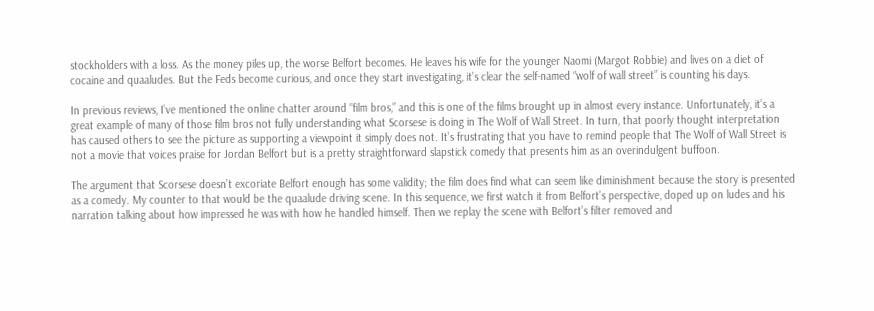stockholders with a loss. As the money piles up, the worse Belfort becomes. He leaves his wife for the younger Naomi (Margot Robbie) and lives on a diet of cocaine and quaaludes. But the Feds become curious, and once they start investigating, it’s clear the self-named “wolf of wall street” is counting his days.

In previous reviews, I’ve mentioned the online chatter around “film bros,” and this is one of the films brought up in almost every instance. Unfortunately, it’s a great example of many of those film bros not fully understanding what Scorsese is doing in The Wolf of Wall Street. In turn, that poorly thought interpretation has caused others to see the picture as supporting a viewpoint it simply does not. It’s frustrating that you have to remind people that The Wolf of Wall Street is not a movie that voices praise for Jordan Belfort but is a pretty straightforward slapstick comedy that presents him as an overindulgent buffoon.

The argument that Scorsese doesn’t excoriate Belfort enough has some validity; the film does find what can seem like diminishment because the story is presented as a comedy. My counter to that would be the quaalude driving scene. In this sequence, we first watch it from Belfort’s perspective, doped up on ludes and his narration talking about how impressed he was with how he handled himself. Then we replay the scene with Belfort’s filter removed and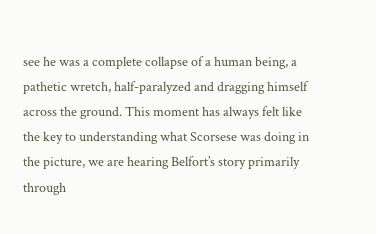see he was a complete collapse of a human being, a pathetic wretch, half-paralyzed and dragging himself across the ground. This moment has always felt like the key to understanding what Scorsese was doing in the picture, we are hearing Belfort’s story primarily through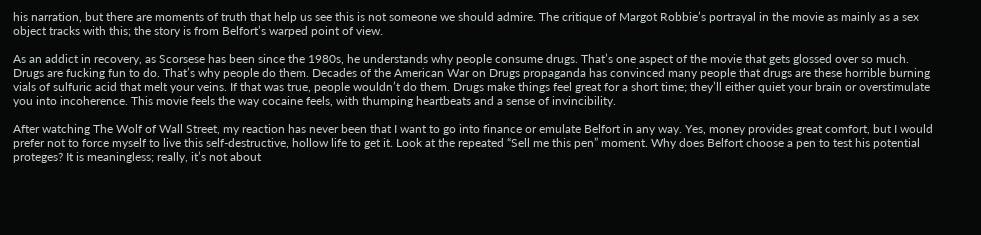his narration, but there are moments of truth that help us see this is not someone we should admire. The critique of Margot Robbie’s portrayal in the movie as mainly as a sex object tracks with this; the story is from Belfort’s warped point of view.

As an addict in recovery, as Scorsese has been since the 1980s, he understands why people consume drugs. That’s one aspect of the movie that gets glossed over so much. Drugs are fucking fun to do. That’s why people do them. Decades of the American War on Drugs propaganda has convinced many people that drugs are these horrible burning vials of sulfuric acid that melt your veins. If that was true, people wouldn’t do them. Drugs make things feel great for a short time; they’ll either quiet your brain or overstimulate you into incoherence. This movie feels the way cocaine feels, with thumping heartbeats and a sense of invincibility.

After watching The Wolf of Wall Street, my reaction has never been that I want to go into finance or emulate Belfort in any way. Yes, money provides great comfort, but I would prefer not to force myself to live this self-destructive, hollow life to get it. Look at the repeated “Sell me this pen” moment. Why does Belfort choose a pen to test his potential proteges? It is meaningless; really, it’s not about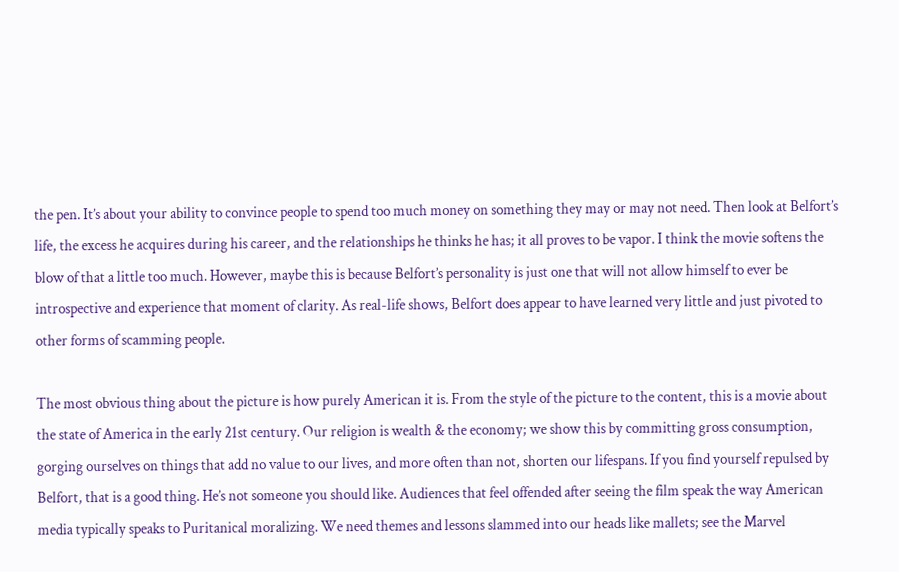the pen. It’s about your ability to convince people to spend too much money on something they may or may not need. Then look at Belfort’s life, the excess he acquires during his career, and the relationships he thinks he has; it all proves to be vapor. I think the movie softens the blow of that a little too much. However, maybe this is because Belfort’s personality is just one that will not allow himself to ever be introspective and experience that moment of clarity. As real-life shows, Belfort does appear to have learned very little and just pivoted to other forms of scamming people.

The most obvious thing about the picture is how purely American it is. From the style of the picture to the content, this is a movie about the state of America in the early 21st century. Our religion is wealth & the economy; we show this by committing gross consumption, gorging ourselves on things that add no value to our lives, and more often than not, shorten our lifespans. If you find yourself repulsed by Belfort, that is a good thing. He’s not someone you should like. Audiences that feel offended after seeing the film speak the way American media typically speaks to Puritanical moralizing. We need themes and lessons slammed into our heads like mallets; see the Marvel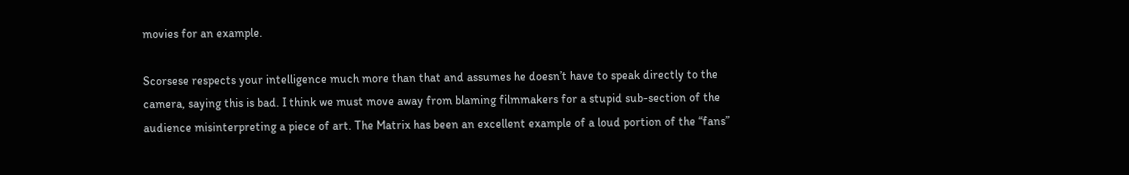movies for an example.

Scorsese respects your intelligence much more than that and assumes he doesn’t have to speak directly to the camera, saying this is bad. I think we must move away from blaming filmmakers for a stupid sub-section of the audience misinterpreting a piece of art. The Matrix has been an excellent example of a loud portion of the “fans”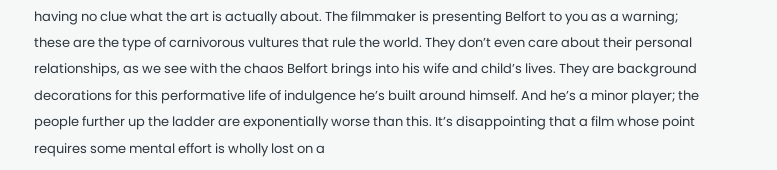having no clue what the art is actually about. The filmmaker is presenting Belfort to you as a warning; these are the type of carnivorous vultures that rule the world. They don’t even care about their personal relationships, as we see with the chaos Belfort brings into his wife and child’s lives. They are background decorations for this performative life of indulgence he’s built around himself. And he’s a minor player; the people further up the ladder are exponentially worse than this. It’s disappointing that a film whose point requires some mental effort is wholly lost on a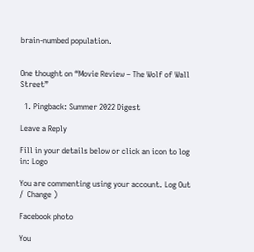brain-numbed population.


One thought on “Movie Review – The Wolf of Wall Street”

  1. Pingback: Summer 2022 Digest

Leave a Reply

Fill in your details below or click an icon to log in: Logo

You are commenting using your account. Log Out /  Change )

Facebook photo

You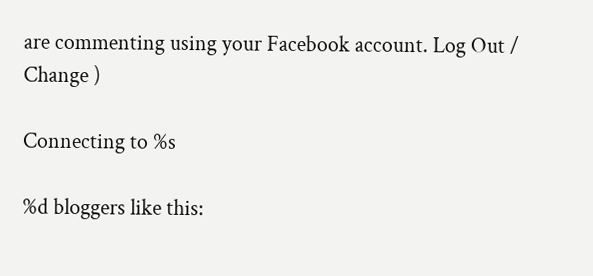are commenting using your Facebook account. Log Out /  Change )

Connecting to %s

%d bloggers like this: